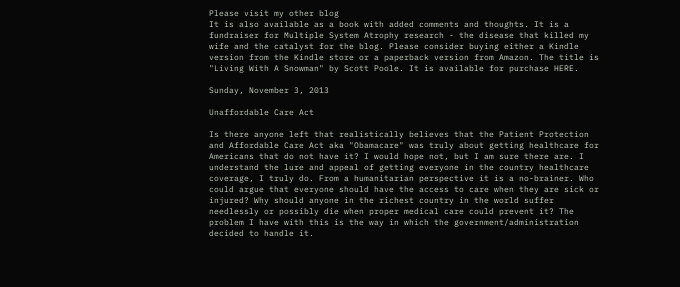Please visit my other blog
It is also available as a book with added comments and thoughts. It is a fundraiser for Multiple System Atrophy research - the disease that killed my wife and the catalyst for the blog. Please consider buying either a Kindle version from the Kindle store or a paperback version from Amazon. The title is "Living With A Snowman" by Scott Poole. It is available for purchase HERE.

Sunday, November 3, 2013

Unaffordable Care Act

Is there anyone left that realistically believes that the Patient Protection and Affordable Care Act aka "Obamacare" was truly about getting healthcare for Americans that do not have it? I would hope not, but I am sure there are. I understand the lure and appeal of getting everyone in the country healthcare coverage, I truly do. From a humanitarian perspective it is a no-brainer. Who could argue that everyone should have the access to care when they are sick or injured? Why should anyone in the richest country in the world suffer needlessly or possibly die when proper medical care could prevent it? The problem I have with this is the way in which the government/administration decided to handle it.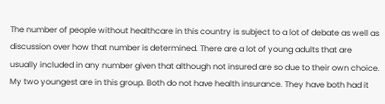The number of people without healthcare in this country is subject to a lot of debate as well as discussion over how that number is determined. There are a lot of young adults that are usually included in any number given that although not insured are so due to their own choice. My two youngest are in this group. Both do not have health insurance. They have both had it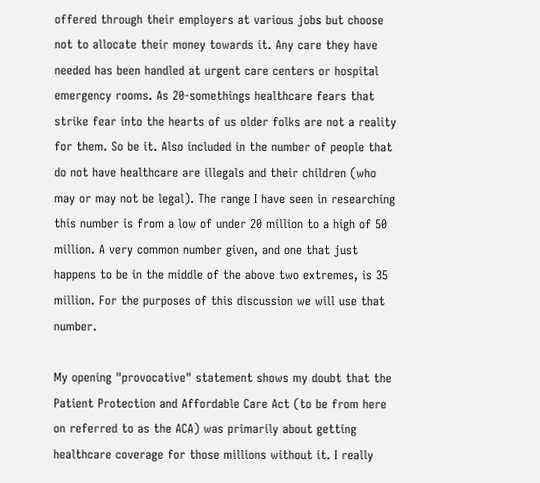offered through their employers at various jobs but choose not to allocate their money towards it. Any care they have needed has been handled at urgent care centers or hospital emergency rooms. As 20-somethings healthcare fears that strike fear into the hearts of us older folks are not a reality for them. So be it. Also included in the number of people that do not have healthcare are illegals and their children (who may or may not be legal). The range I have seen in researching this number is from a low of under 20 million to a high of 50 million. A very common number given, and one that just happens to be in the middle of the above two extremes, is 35 million. For the purposes of this discussion we will use that number.

My opening "provocative" statement shows my doubt that the Patient Protection and Affordable Care Act (to be from here on referred to as the ACA) was primarily about getting healthcare coverage for those millions without it. I really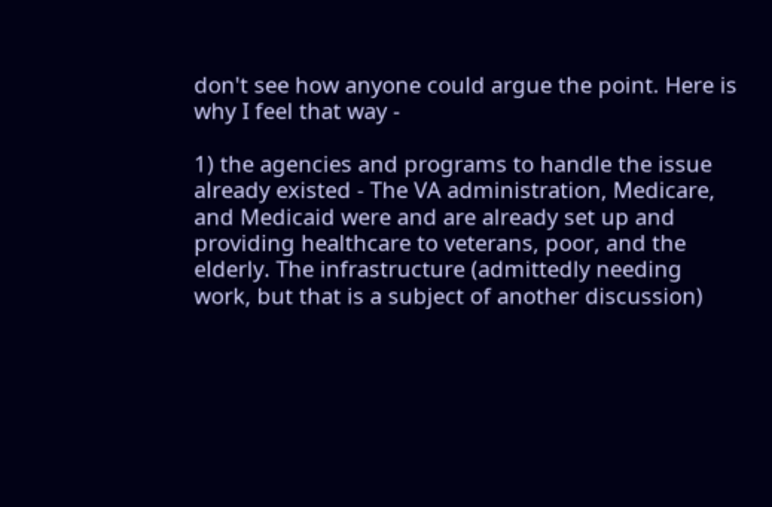don't see how anyone could argue the point. Here is why I feel that way -

1) the agencies and programs to handle the issue already existed - The VA administration, Medicare, and Medicaid were and are already set up and providing healthcare to veterans, poor, and the elderly. The infrastructure (admittedly needing work, but that is a subject of another discussion)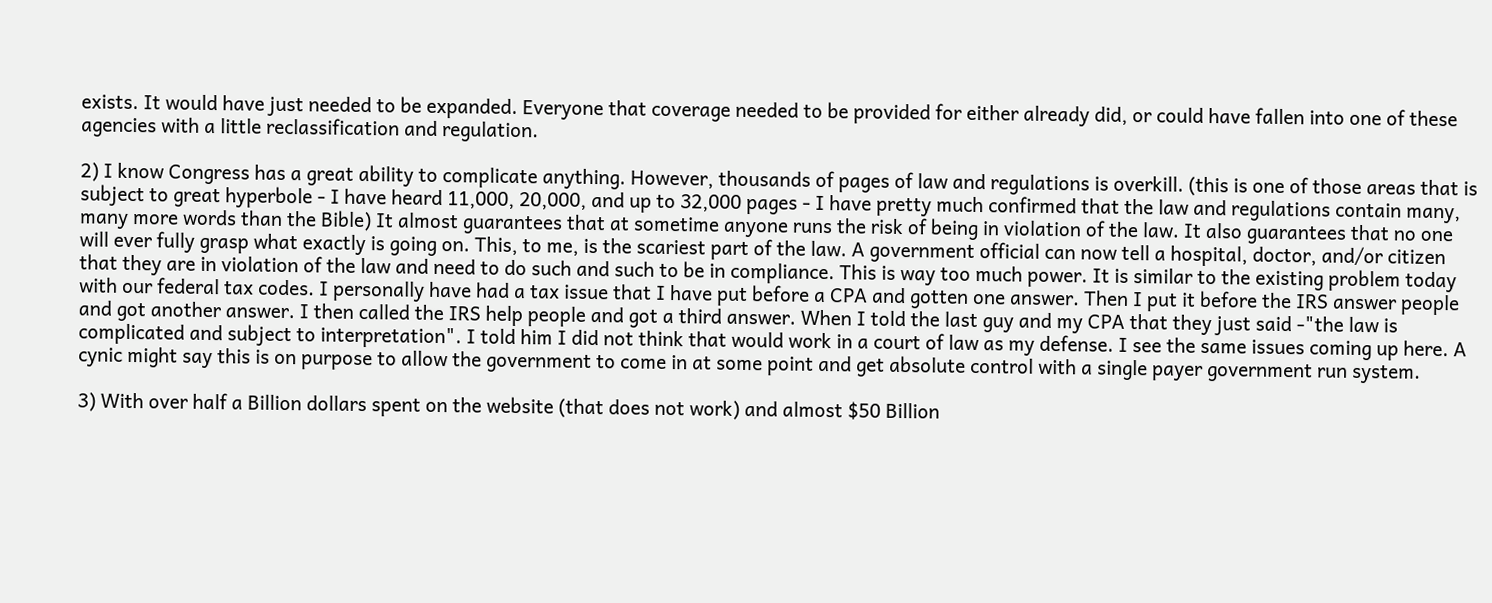exists. It would have just needed to be expanded. Everyone that coverage needed to be provided for either already did, or could have fallen into one of these agencies with a little reclassification and regulation.

2) I know Congress has a great ability to complicate anything. However, thousands of pages of law and regulations is overkill. (this is one of those areas that is subject to great hyperbole - I have heard 11,000, 20,000, and up to 32,000 pages - I have pretty much confirmed that the law and regulations contain many, many more words than the Bible) It almost guarantees that at sometime anyone runs the risk of being in violation of the law. It also guarantees that no one will ever fully grasp what exactly is going on. This, to me, is the scariest part of the law. A government official can now tell a hospital, doctor, and/or citizen that they are in violation of the law and need to do such and such to be in compliance. This is way too much power. It is similar to the existing problem today with our federal tax codes. I personally have had a tax issue that I have put before a CPA and gotten one answer. Then I put it before the IRS answer people and got another answer. I then called the IRS help people and got a third answer. When I told the last guy and my CPA that they just said -"the law is complicated and subject to interpretation". I told him I did not think that would work in a court of law as my defense. I see the same issues coming up here. A cynic might say this is on purpose to allow the government to come in at some point and get absolute control with a single payer government run system.

3) With over half a Billion dollars spent on the website (that does not work) and almost $50 Billion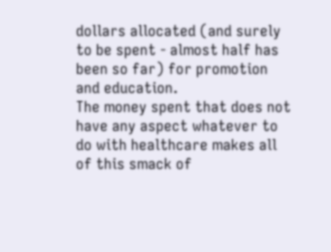dollars allocated (and surely to be spent - almost half has been so far) for promotion and education.
The money spent that does not have any aspect whatever to do with healthcare makes all of this smack of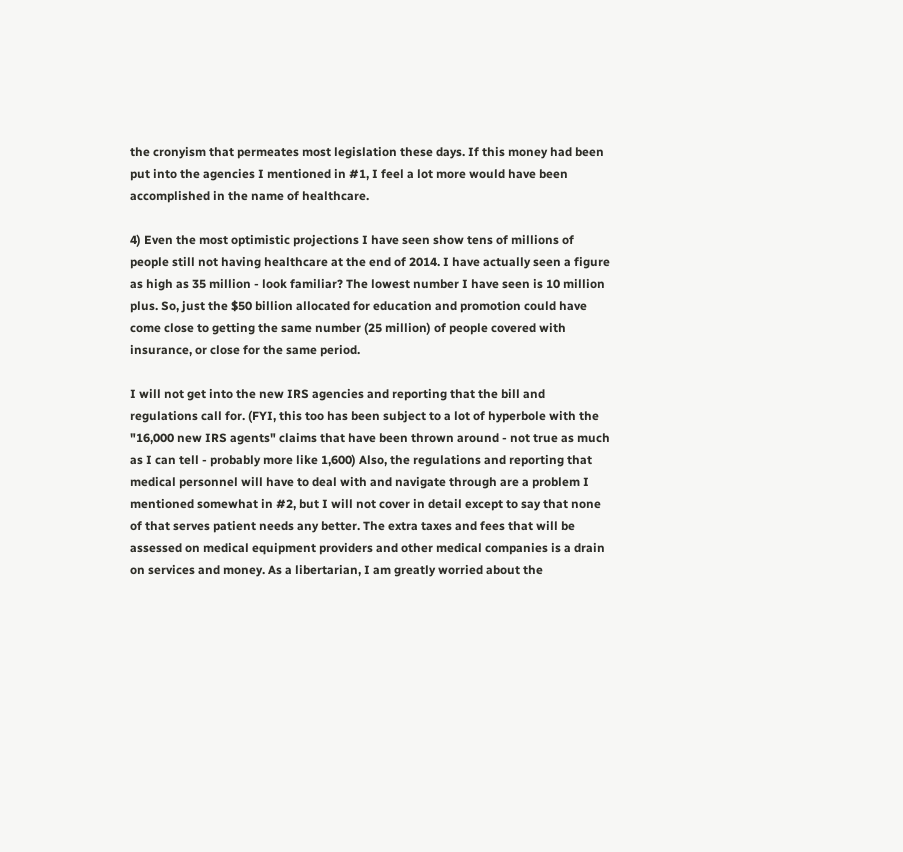the cronyism that permeates most legislation these days. If this money had been put into the agencies I mentioned in #1, I feel a lot more would have been accomplished in the name of healthcare.

4) Even the most optimistic projections I have seen show tens of millions of people still not having healthcare at the end of 2014. I have actually seen a figure as high as 35 million - look familiar? The lowest number I have seen is 10 million plus. So, just the $50 billion allocated for education and promotion could have come close to getting the same number (25 million) of people covered with insurance, or close for the same period.

I will not get into the new IRS agencies and reporting that the bill and regulations call for. (FYI, this too has been subject to a lot of hyperbole with the "16,000 new IRS agents" claims that have been thrown around - not true as much as I can tell - probably more like 1,600) Also, the regulations and reporting that medical personnel will have to deal with and navigate through are a problem I mentioned somewhat in #2, but I will not cover in detail except to say that none of that serves patient needs any better. The extra taxes and fees that will be assessed on medical equipment providers and other medical companies is a drain on services and money. As a libertarian, I am greatly worried about the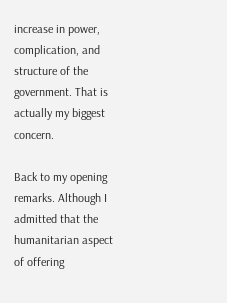increase in power, complication, and structure of the government. That is actually my biggest concern.

Back to my opening remarks. Although I admitted that the humanitarian aspect of offering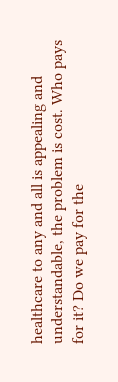healthcare to any and all is appealing and understandable, the problem is cost. Who pays for it? Do we pay for the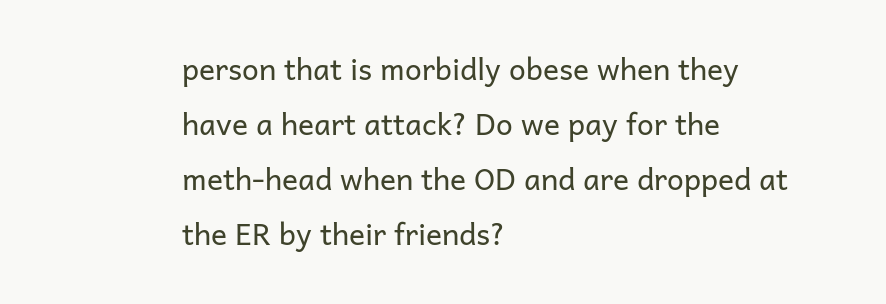person that is morbidly obese when they have a heart attack? Do we pay for the meth-head when the OD and are dropped at the ER by their friends?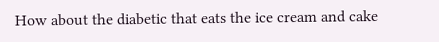How about the diabetic that eats the ice cream and cake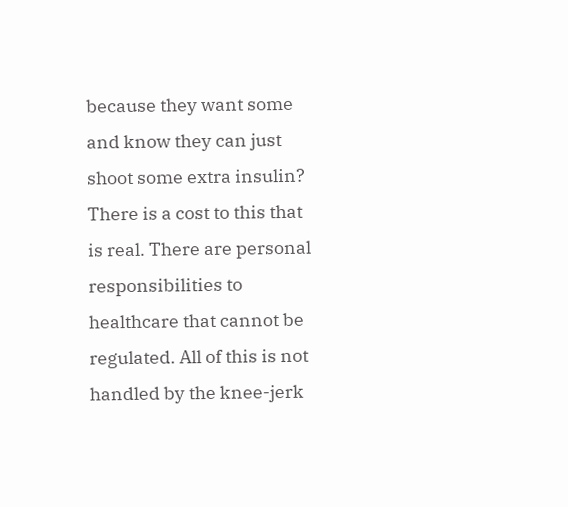because they want some and know they can just shoot some extra insulin? There is a cost to this that is real. There are personal responsibilities to healthcare that cannot be regulated. All of this is not handled by the knee-jerk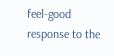feel-good response to the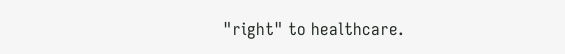"right" to healthcare.